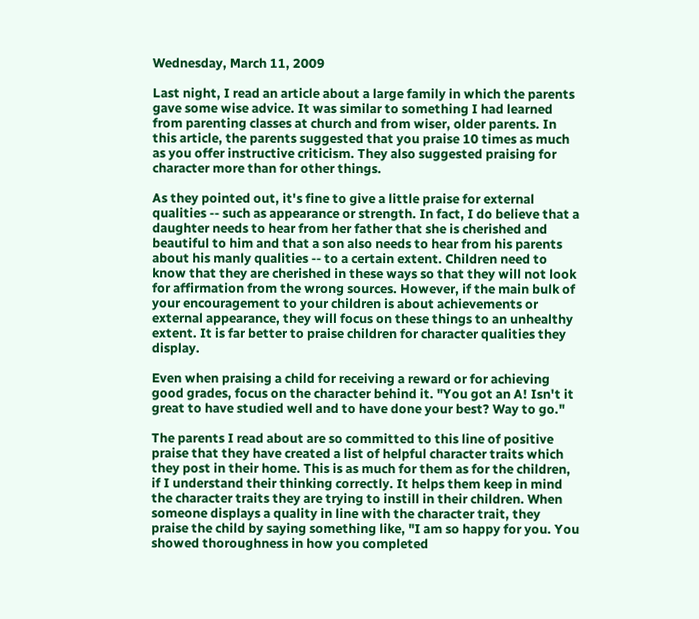Wednesday, March 11, 2009

Last night, I read an article about a large family in which the parents gave some wise advice. It was similar to something I had learned from parenting classes at church and from wiser, older parents. In this article, the parents suggested that you praise 10 times as much as you offer instructive criticism. They also suggested praising for character more than for other things.

As they pointed out, it's fine to give a little praise for external qualities -- such as appearance or strength. In fact, I do believe that a daughter needs to hear from her father that she is cherished and beautiful to him and that a son also needs to hear from his parents about his manly qualities -- to a certain extent. Children need to know that they are cherished in these ways so that they will not look for affirmation from the wrong sources. However, if the main bulk of your encouragement to your children is about achievements or external appearance, they will focus on these things to an unhealthy extent. It is far better to praise children for character qualities they display.

Even when praising a child for receiving a reward or for achieving good grades, focus on the character behind it. "You got an A! Isn't it great to have studied well and to have done your best? Way to go."

The parents I read about are so committed to this line of positive praise that they have created a list of helpful character traits which they post in their home. This is as much for them as for the children, if I understand their thinking correctly. It helps them keep in mind the character traits they are trying to instill in their children. When someone displays a quality in line with the character trait, they praise the child by saying something like, "I am so happy for you. You showed thoroughness in how you completed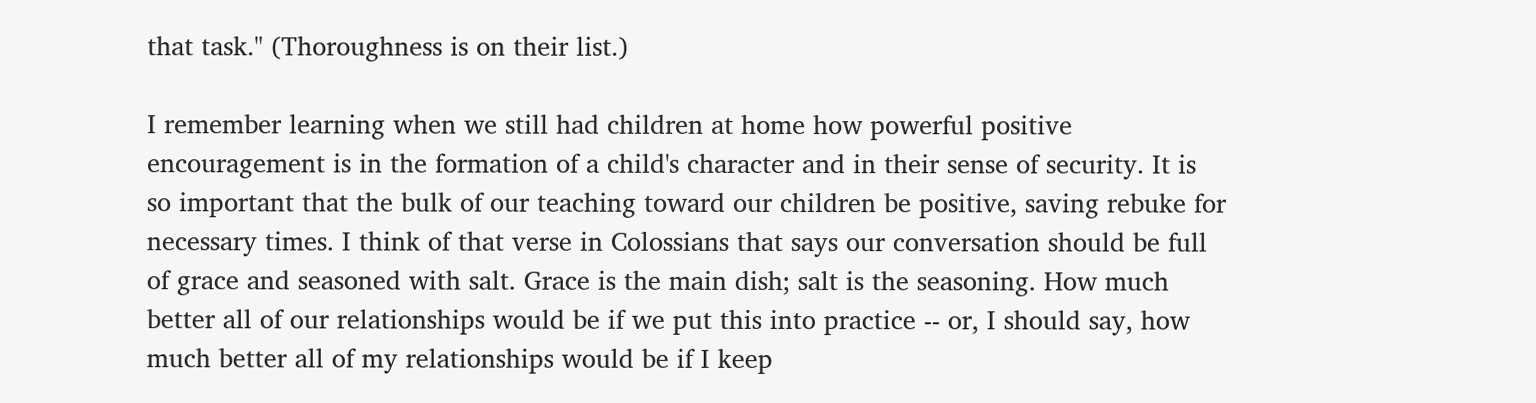that task." (Thoroughness is on their list.)

I remember learning when we still had children at home how powerful positive encouragement is in the formation of a child's character and in their sense of security. It is so important that the bulk of our teaching toward our children be positive, saving rebuke for necessary times. I think of that verse in Colossians that says our conversation should be full of grace and seasoned with salt. Grace is the main dish; salt is the seasoning. How much better all of our relationships would be if we put this into practice -- or, I should say, how much better all of my relationships would be if I keep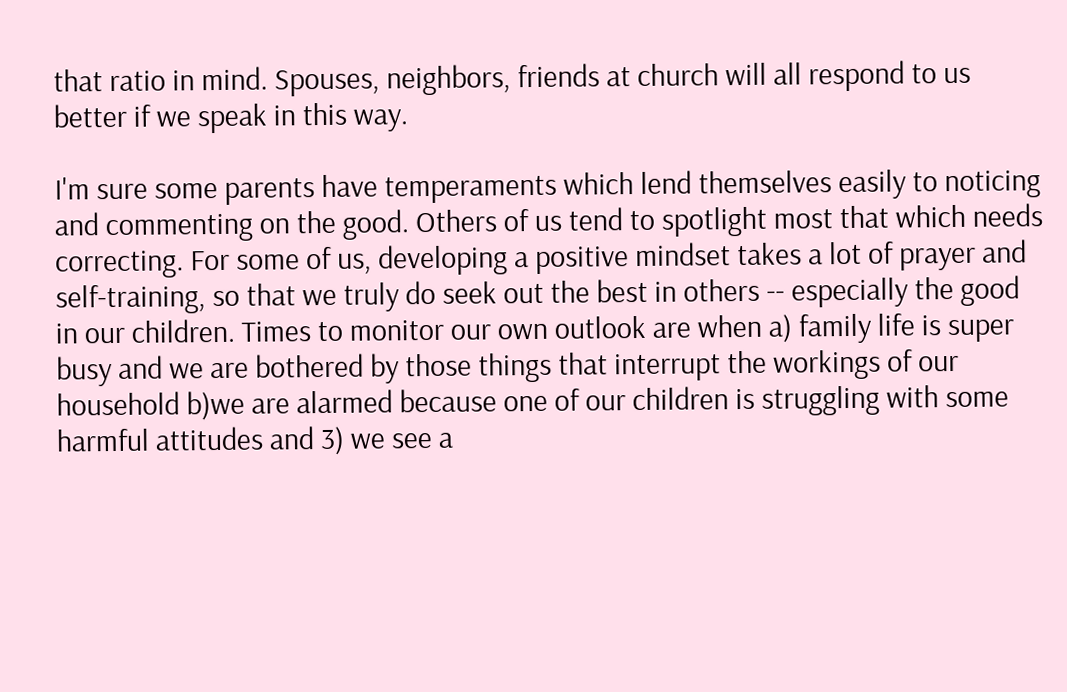that ratio in mind. Spouses, neighbors, friends at church will all respond to us better if we speak in this way.

I'm sure some parents have temperaments which lend themselves easily to noticing and commenting on the good. Others of us tend to spotlight most that which needs correcting. For some of us, developing a positive mindset takes a lot of prayer and self-training, so that we truly do seek out the best in others -- especially the good in our children. Times to monitor our own outlook are when a) family life is super busy and we are bothered by those things that interrupt the workings of our household b)we are alarmed because one of our children is struggling with some harmful attitudes and 3) we see a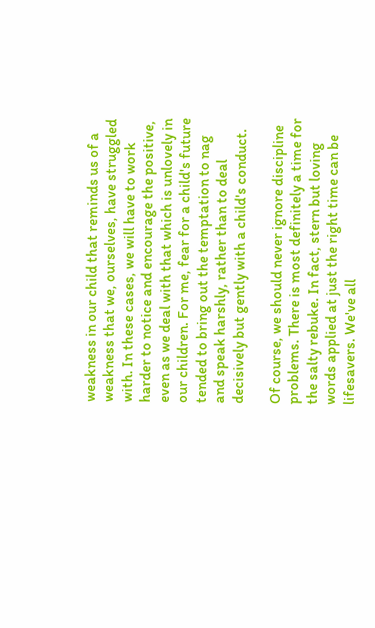weakness in our child that reminds us of a weakness that we, ourselves, have struggled with. In these cases, we will have to work harder to notice and encourage the positive, even as we deal with that which is unlovely in our children. For me, fear for a child's future tended to bring out the temptation to nag and speak harshly, rather than to deal decisively but gently with a child's conduct.

Of course, we should never ignore discipline problems. There is most definitely a time for the salty rebuke. In fact, stern but loving words applied at just the right time can be lifesavers. We've all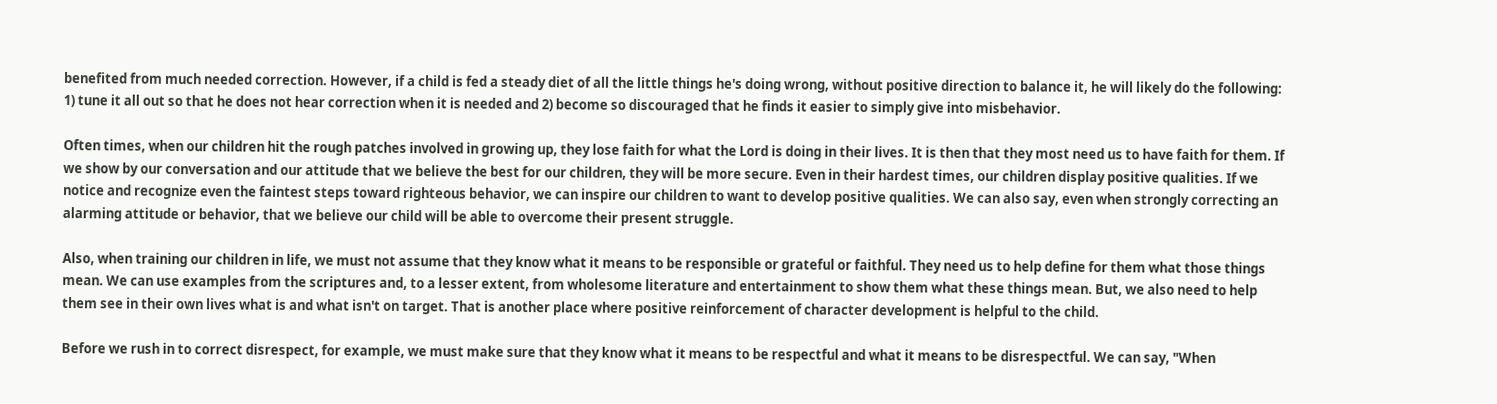benefited from much needed correction. However, if a child is fed a steady diet of all the little things he's doing wrong, without positive direction to balance it, he will likely do the following: 1) tune it all out so that he does not hear correction when it is needed and 2) become so discouraged that he finds it easier to simply give into misbehavior.

Often times, when our children hit the rough patches involved in growing up, they lose faith for what the Lord is doing in their lives. It is then that they most need us to have faith for them. If we show by our conversation and our attitude that we believe the best for our children, they will be more secure. Even in their hardest times, our children display positive qualities. If we notice and recognize even the faintest steps toward righteous behavior, we can inspire our children to want to develop positive qualities. We can also say, even when strongly correcting an alarming attitude or behavior, that we believe our child will be able to overcome their present struggle.

Also, when training our children in life, we must not assume that they know what it means to be responsible or grateful or faithful. They need us to help define for them what those things mean. We can use examples from the scriptures and, to a lesser extent, from wholesome literature and entertainment to show them what these things mean. But, we also need to help them see in their own lives what is and what isn't on target. That is another place where positive reinforcement of character development is helpful to the child.

Before we rush in to correct disrespect, for example, we must make sure that they know what it means to be respectful and what it means to be disrespectful. We can say, "When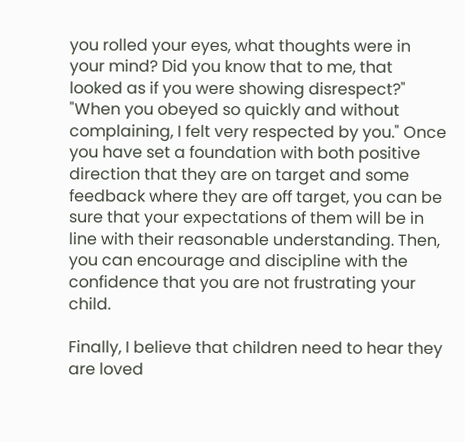you rolled your eyes, what thoughts were in your mind? Did you know that to me, that looked as if you were showing disrespect?" "When you obeyed so quickly and without complaining, I felt very respected by you." Once you have set a foundation with both positive direction that they are on target and some feedback where they are off target, you can be sure that your expectations of them will be in line with their reasonable understanding. Then, you can encourage and discipline with the confidence that you are not frustrating your child.

Finally, I believe that children need to hear they are loved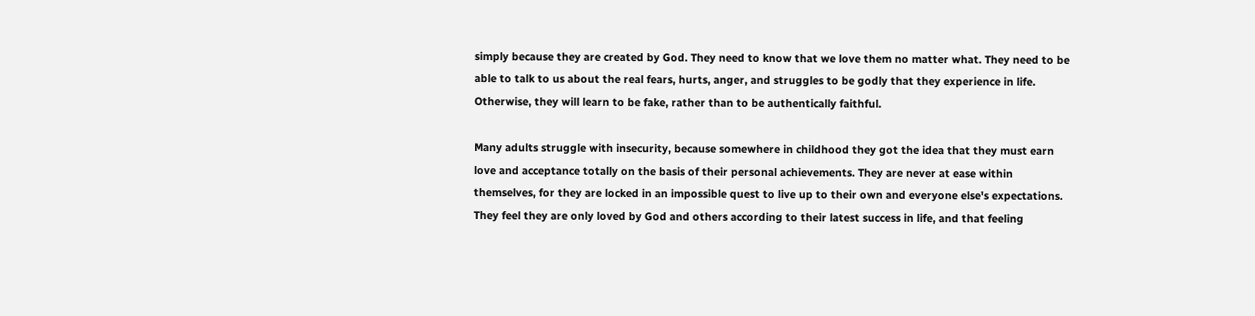simply because they are created by God. They need to know that we love them no matter what. They need to be able to talk to us about the real fears, hurts, anger, and struggles to be godly that they experience in life. Otherwise, they will learn to be fake, rather than to be authentically faithful.

Many adults struggle with insecurity, because somewhere in childhood they got the idea that they must earn love and acceptance totally on the basis of their personal achievements. They are never at ease within themselves, for they are locked in an impossible quest to live up to their own and everyone else's expectations. They feel they are only loved by God and others according to their latest success in life, and that feeling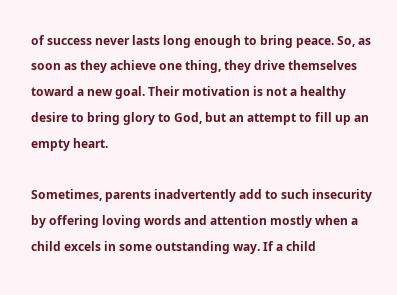of success never lasts long enough to bring peace. So, as soon as they achieve one thing, they drive themselves toward a new goal. Their motivation is not a healthy desire to bring glory to God, but an attempt to fill up an empty heart.

Sometimes, parents inadvertently add to such insecurity by offering loving words and attention mostly when a child excels in some outstanding way. If a child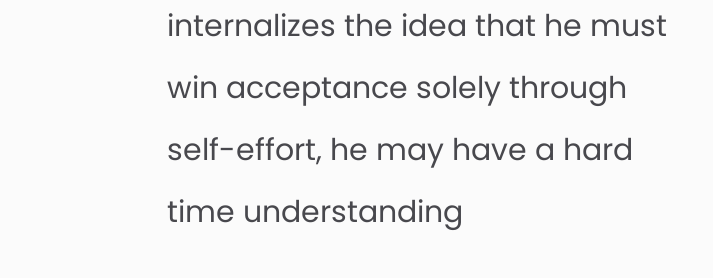internalizes the idea that he must win acceptance solely through self-effort, he may have a hard time understanding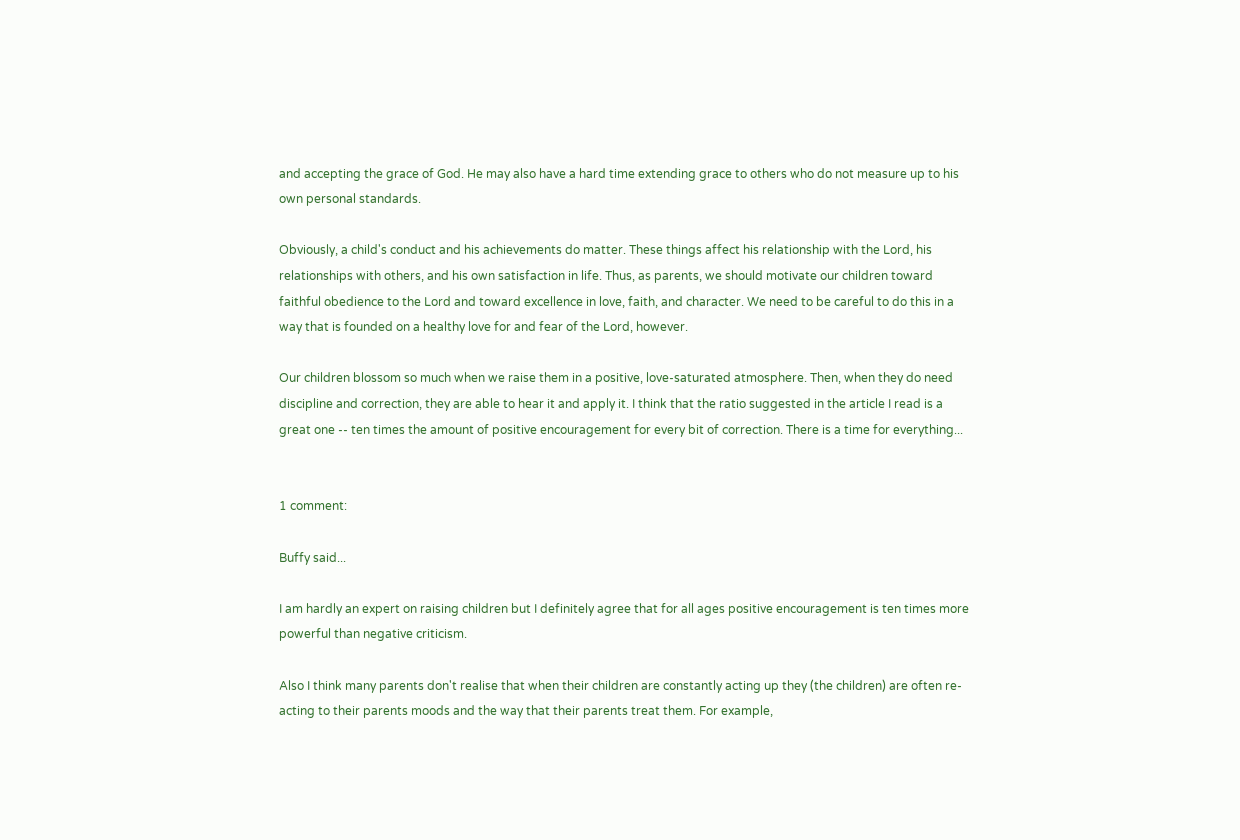and accepting the grace of God. He may also have a hard time extending grace to others who do not measure up to his own personal standards.

Obviously, a child's conduct and his achievements do matter. These things affect his relationship with the Lord, his relationships with others, and his own satisfaction in life. Thus, as parents, we should motivate our children toward faithful obedience to the Lord and toward excellence in love, faith, and character. We need to be careful to do this in a way that is founded on a healthy love for and fear of the Lord, however.

Our children blossom so much when we raise them in a positive, love-saturated atmosphere. Then, when they do need discipline and correction, they are able to hear it and apply it. I think that the ratio suggested in the article I read is a great one -- ten times the amount of positive encouragement for every bit of correction. There is a time for everything...


1 comment:

Buffy said...

I am hardly an expert on raising children but I definitely agree that for all ages positive encouragement is ten times more powerful than negative criticism.

Also I think many parents don't realise that when their children are constantly acting up they (the children) are often re-acting to their parents moods and the way that their parents treat them. For example,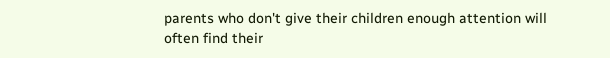parents who don't give their children enough attention will often find their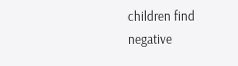children find negative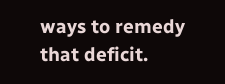ways to remedy that deficit.